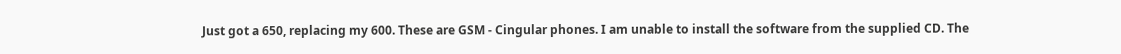Just got a 650, replacing my 600. These are GSM - Cingular phones. I am unable to install the software from the supplied CD. The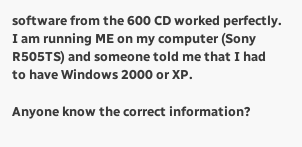software from the 600 CD worked perfectly. I am running ME on my computer (Sony R505TS) and someone told me that I had to have Windows 2000 or XP.

Anyone know the correct information?